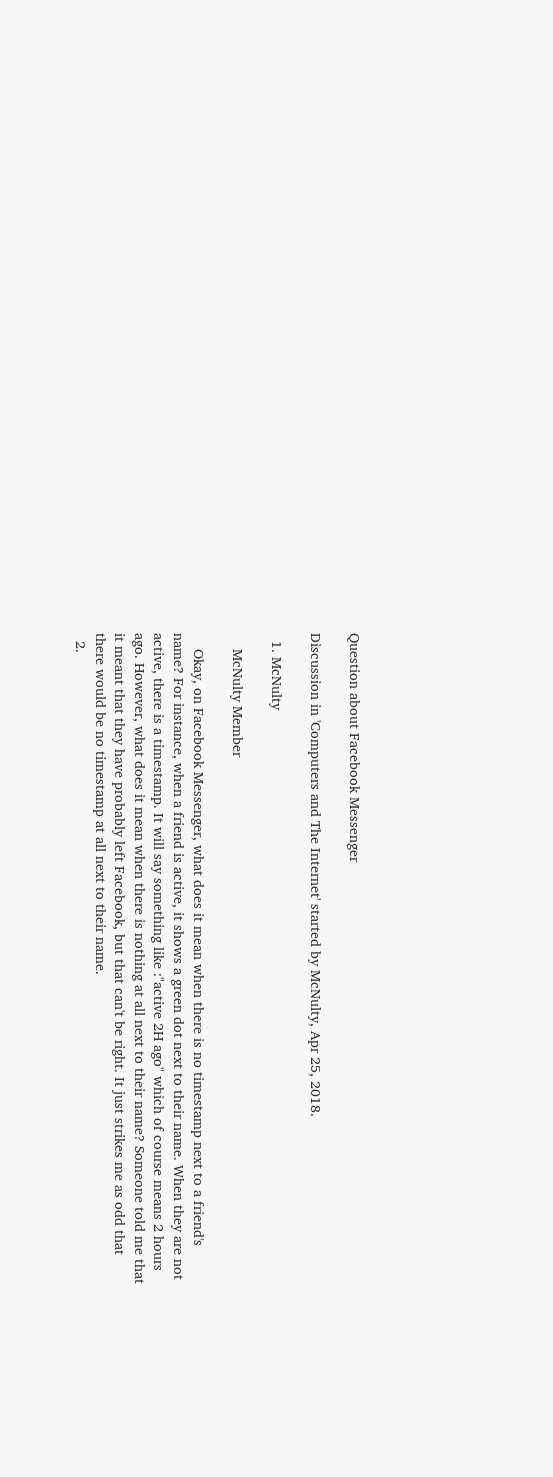Question about Facebook Messenger

Discussion in 'Computers and The Internet' started by McNulty, Apr 25, 2018.

  1. McNulty

    McNulty Member

    Okay, on Facebook Messenger, what does it mean when there is no timestamp next to a friend's name? For instance, when a friend is active, it shows a green dot next to their name. When they are not active, there is a timestamp. It will say something like :"active 2H ago" which of course means 2 hours ago. However, what does it mean when there is nothing at all next to their name? Someone told me that it meant that they have probably left Facebook, but that can't be right. It just strikes me as odd that there would be no timestamp at all next to their name.
  2.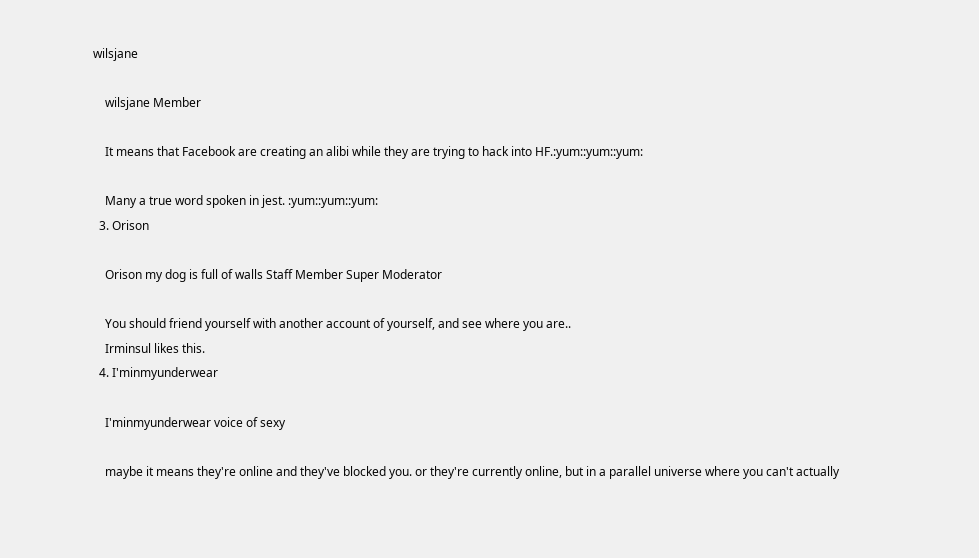wilsjane

    wilsjane Member

    It means that Facebook are creating an alibi while they are trying to hack into HF.:yum::yum::yum:

    Many a true word spoken in jest. :yum::yum::yum:
  3. Orison

    Orison my dog is full of walls Staff Member Super Moderator

    You should friend yourself with another account of yourself, and see where you are..
    Irminsul likes this.
  4. I'minmyunderwear

    I'minmyunderwear voice of sexy

    maybe it means they're online and they've blocked you. or they're currently online, but in a parallel universe where you can't actually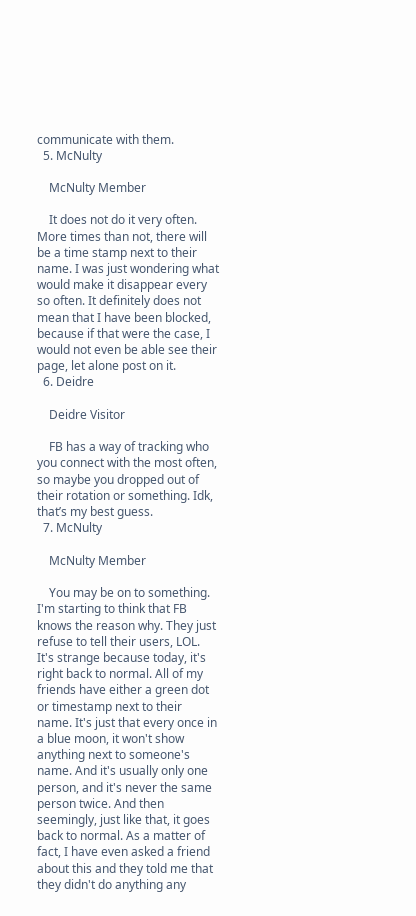communicate with them.
  5. McNulty

    McNulty Member

    It does not do it very often. More times than not, there will be a time stamp next to their name. I was just wondering what would make it disappear every so often. It definitely does not mean that I have been blocked, because if that were the case, I would not even be able see their page, let alone post on it.
  6. Deidre

    Deidre Visitor

    FB has a way of tracking who you connect with the most often, so maybe you dropped out of their rotation or something. Idk, that’s my best guess.
  7. McNulty

    McNulty Member

    You may be on to something. I'm starting to think that FB knows the reason why. They just refuse to tell their users, LOL. It's strange because today, it's right back to normal. All of my friends have either a green dot or timestamp next to their name. It's just that every once in a blue moon, it won't show anything next to someone's name. And it's usually only one person, and it's never the same person twice. And then seemingly, just like that, it goes back to normal. As a matter of fact, I have even asked a friend about this and they told me that they didn't do anything any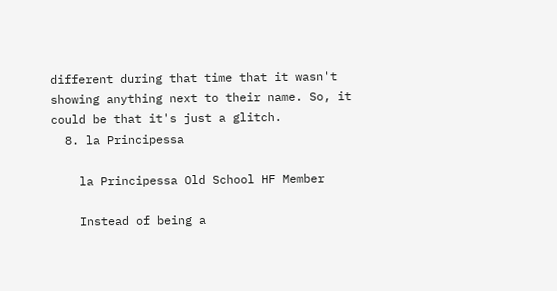different during that time that it wasn't showing anything next to their name. So, it could be that it's just a glitch.
  8. la Principessa

    la Principessa Old School HF Member

    Instead of being a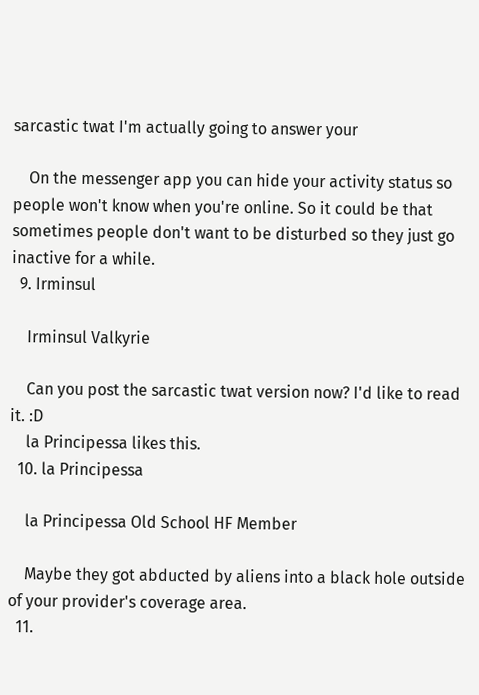sarcastic twat I'm actually going to answer your

    On the messenger app you can hide your activity status so people won't know when you're online. So it could be that sometimes people don't want to be disturbed so they just go inactive for a while.
  9. Irminsul

    Irminsul Valkyrie

    Can you post the sarcastic twat version now? I'd like to read it. :D
    la Principessa likes this.
  10. la Principessa

    la Principessa Old School HF Member

    Maybe they got abducted by aliens into a black hole outside of your provider's coverage area.
  11.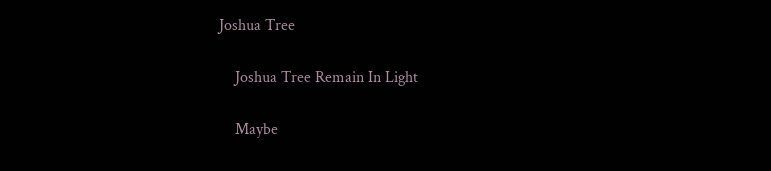Joshua Tree

    Joshua Tree Remain In Light

    Maybe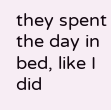they spent the day in bed, like I did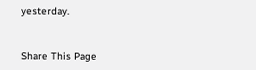yesterday.


Share This Page